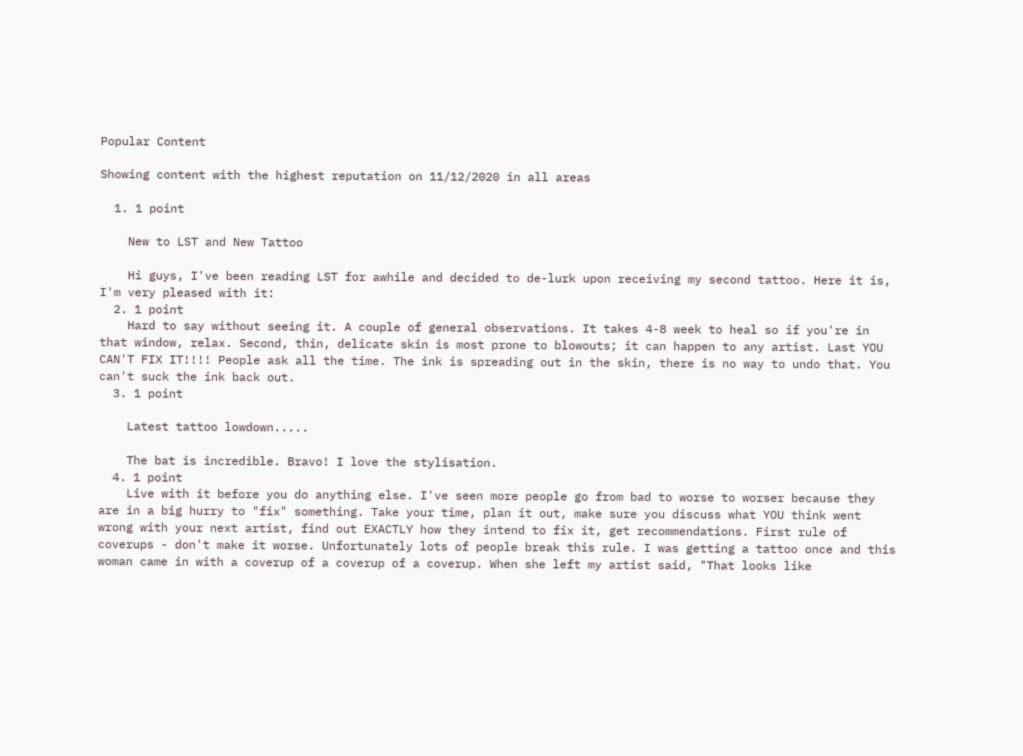Popular Content

Showing content with the highest reputation on 11/12/2020 in all areas

  1. 1 point

    New to LST and New Tattoo

    Hi guys, I've been reading LST for awhile and decided to de-lurk upon receiving my second tattoo. Here it is, I'm very pleased with it:
  2. 1 point
    Hard to say without seeing it. A couple of general observations. It takes 4-8 week to heal so if you're in that window, relax. Second, thin, delicate skin is most prone to blowouts; it can happen to any artist. Last YOU CAN'T FIX IT!!!! People ask all the time. The ink is spreading out in the skin, there is no way to undo that. You can't suck the ink back out.
  3. 1 point

    Latest tattoo lowdown.....

    The bat is incredible. Bravo! I love the stylisation.
  4. 1 point
    Live with it before you do anything else. I've seen more people go from bad to worse to worser because they are in a big hurry to "fix" something. Take your time, plan it out, make sure you discuss what YOU think went wrong with your next artist, find out EXACTLY how they intend to fix it, get recommendations. First rule of coverups - don't make it worse. Unfortunately lots of people break this rule. I was getting a tattoo once and this woman came in with a coverup of a coverup of a coverup. When she left my artist said, "That looks like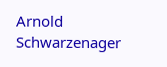Arnold Schwarzenager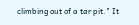climbing out of a tar pit." It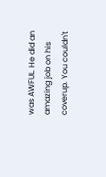was AWFUL. He did an amazing job on his coverup. You couldn't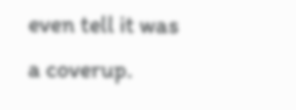even tell it was a coverup.